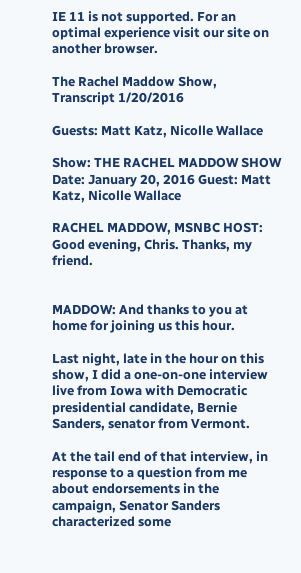IE 11 is not supported. For an optimal experience visit our site on another browser.

The Rachel Maddow Show, Transcript 1/20/2016

Guests: Matt Katz, Nicolle Wallace

Show: THE RACHEL MADDOW SHOW Date: January 20, 2016 Guest: Matt Katz, Nicolle Wallace

RACHEL MADDOW, MSNBC HOST: Good evening, Chris. Thanks, my friend.


MADDOW: And thanks to you at home for joining us this hour.

Last night, late in the hour on this show, I did a one-on-one interview live from Iowa with Democratic presidential candidate, Bernie Sanders, senator from Vermont.

At the tail end of that interview, in response to a question from me about endorsements in the campaign, Senator Sanders characterized some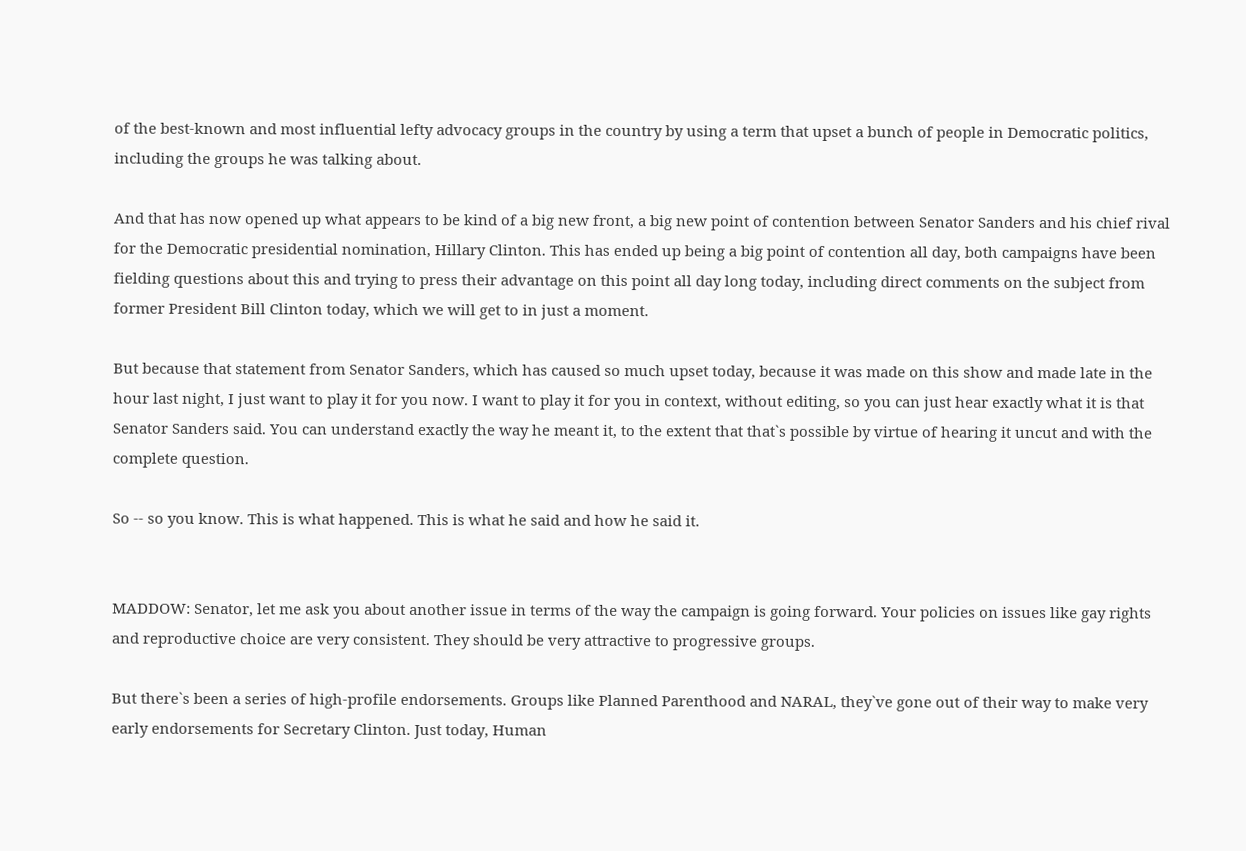of the best-known and most influential lefty advocacy groups in the country by using a term that upset a bunch of people in Democratic politics, including the groups he was talking about.

And that has now opened up what appears to be kind of a big new front, a big new point of contention between Senator Sanders and his chief rival for the Democratic presidential nomination, Hillary Clinton. This has ended up being a big point of contention all day, both campaigns have been fielding questions about this and trying to press their advantage on this point all day long today, including direct comments on the subject from former President Bill Clinton today, which we will get to in just a moment.

But because that statement from Senator Sanders, which has caused so much upset today, because it was made on this show and made late in the hour last night, I just want to play it for you now. I want to play it for you in context, without editing, so you can just hear exactly what it is that Senator Sanders said. You can understand exactly the way he meant it, to the extent that that`s possible by virtue of hearing it uncut and with the complete question.

So -- so you know. This is what happened. This is what he said and how he said it.


MADDOW: Senator, let me ask you about another issue in terms of the way the campaign is going forward. Your policies on issues like gay rights and reproductive choice are very consistent. They should be very attractive to progressive groups.

But there`s been a series of high-profile endorsements. Groups like Planned Parenthood and NARAL, they`ve gone out of their way to make very early endorsements for Secretary Clinton. Just today, Human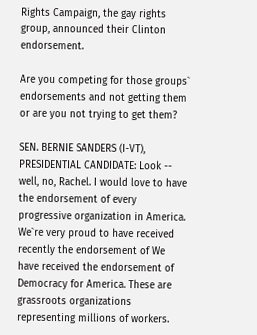Rights Campaign, the gay rights group, announced their Clinton endorsement.

Are you competing for those groups` endorsements and not getting them or are you not trying to get them?

SEN. BERNIE SANDERS (I-VT), PRESIDENTIAL CANDIDATE: Look -- well, no, Rachel. I would love to have the endorsement of every progressive organization in America. We`re very proud to have received recently the endorsement of We have received the endorsement of Democracy for America. These are grassroots organizations representing millions of workers.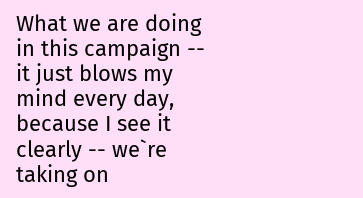What we are doing in this campaign -- it just blows my mind every day, because I see it clearly -- we`re taking on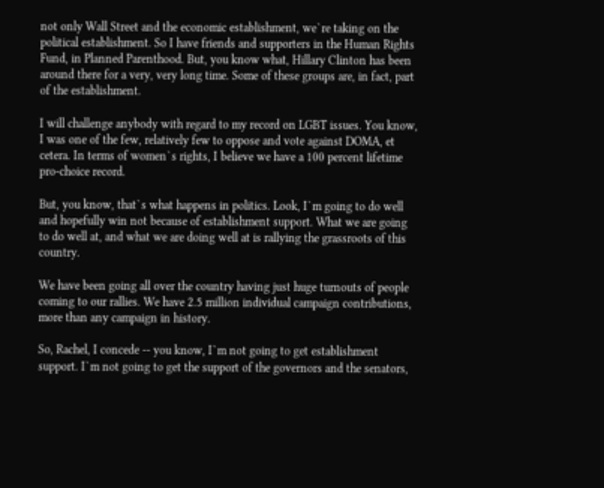not only Wall Street and the economic establishment, we`re taking on the political establishment. So I have friends and supporters in the Human Rights Fund, in Planned Parenthood. But, you know what, Hillary Clinton has been around there for a very, very long time. Some of these groups are, in fact, part of the establishment.

I will challenge anybody with regard to my record on LGBT issues. You know, I was one of the few, relatively few to oppose and vote against DOMA, et cetera. In terms of women`s rights, I believe we have a 100 percent lifetime pro-choice record.

But, you know, that`s what happens in politics. Look, I`m going to do well and hopefully win not because of establishment support. What we are going to do well at, and what we are doing well at is rallying the grassroots of this country.

We have been going all over the country having just huge turnouts of people coming to our rallies. We have 2.5 million individual campaign contributions, more than any campaign in history.

So, Rachel, I concede -- you know, I`m not going to get establishment support. I`m not going to get the support of the governors and the senators,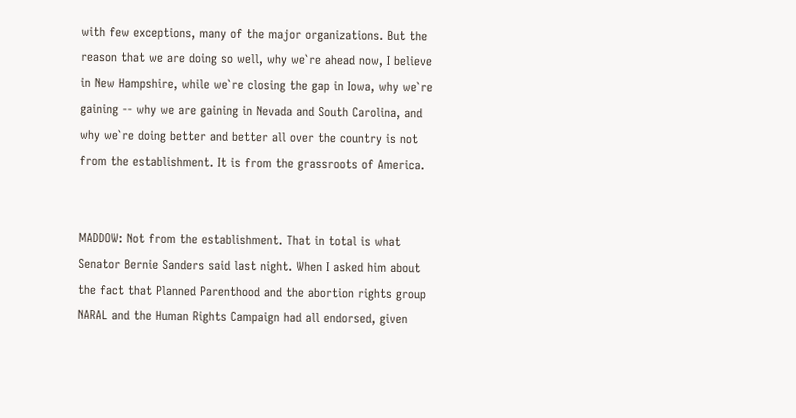with few exceptions, many of the major organizations. But the reason that we are doing so well, why we`re ahead now, I believe in New Hampshire, while we`re closing the gap in Iowa, why we`re gaining -- why we are gaining in Nevada and South Carolina, and why we`re doing better and better all over the country is not from the establishment. It is from the grassroots of America.


MADDOW: Not from the establishment. That in total is what Senator Bernie Sanders said last night. When I asked him about the fact that Planned Parenthood and the abortion rights group NARAL and the Human Rights Campaign had all endorsed, given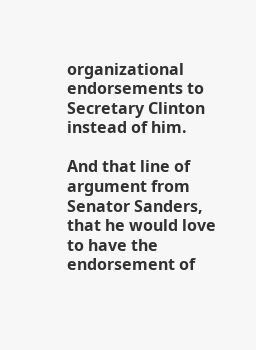organizational endorsements to Secretary Clinton instead of him.

And that line of argument from Senator Sanders, that he would love to have the endorsement of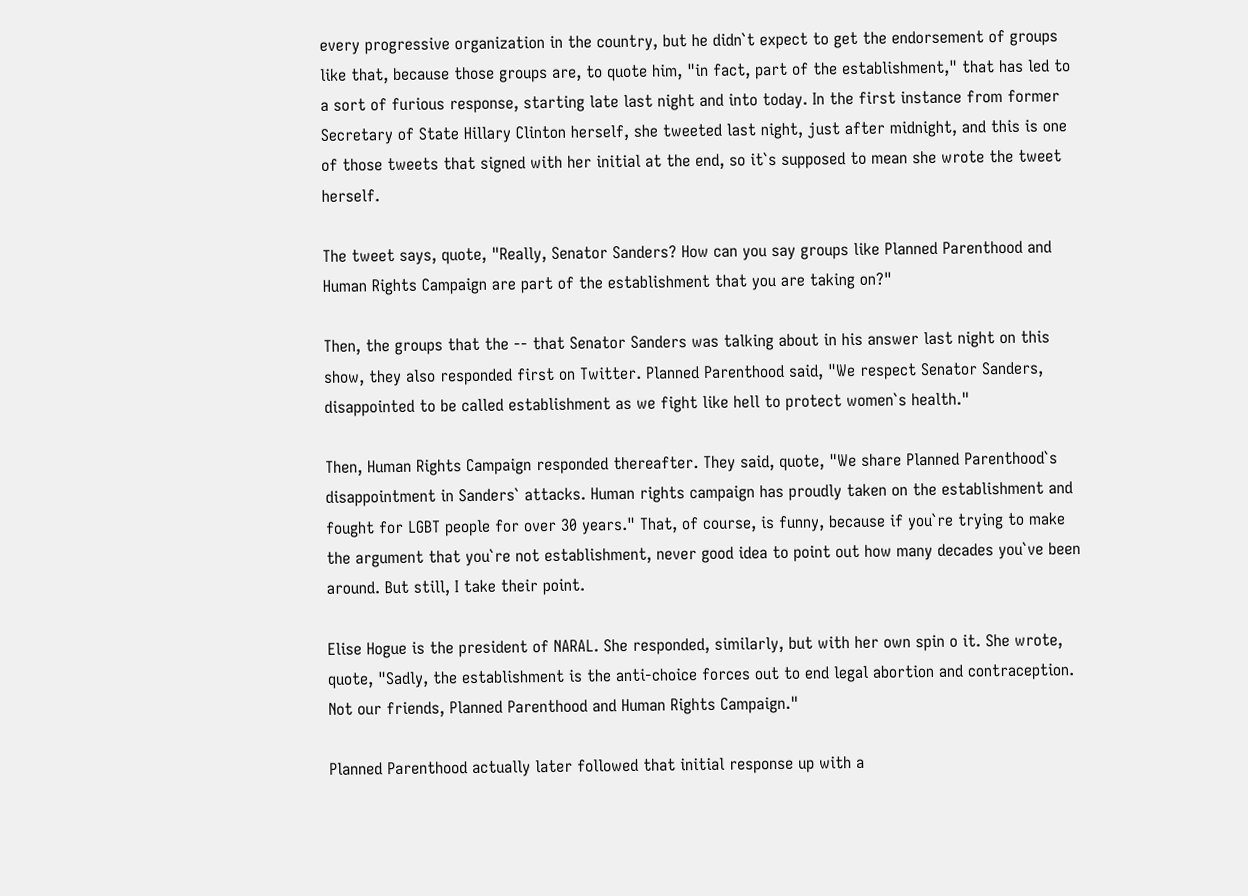every progressive organization in the country, but he didn`t expect to get the endorsement of groups like that, because those groups are, to quote him, "in fact, part of the establishment," that has led to a sort of furious response, starting late last night and into today. In the first instance from former Secretary of State Hillary Clinton herself, she tweeted last night, just after midnight, and this is one of those tweets that signed with her initial at the end, so it`s supposed to mean she wrote the tweet herself.

The tweet says, quote, "Really, Senator Sanders? How can you say groups like Planned Parenthood and Human Rights Campaign are part of the establishment that you are taking on?"

Then, the groups that the -- that Senator Sanders was talking about in his answer last night on this show, they also responded first on Twitter. Planned Parenthood said, "We respect Senator Sanders, disappointed to be called establishment as we fight like hell to protect women`s health."

Then, Human Rights Campaign responded thereafter. They said, quote, "We share Planned Parenthood`s disappointment in Sanders` attacks. Human rights campaign has proudly taken on the establishment and fought for LGBT people for over 30 years." That, of course, is funny, because if you`re trying to make the argument that you`re not establishment, never good idea to point out how many decades you`ve been around. But still, I take their point.

Elise Hogue is the president of NARAL. She responded, similarly, but with her own spin o it. She wrote, quote, "Sadly, the establishment is the anti-choice forces out to end legal abortion and contraception. Not our friends, Planned Parenthood and Human Rights Campaign."

Planned Parenthood actually later followed that initial response up with a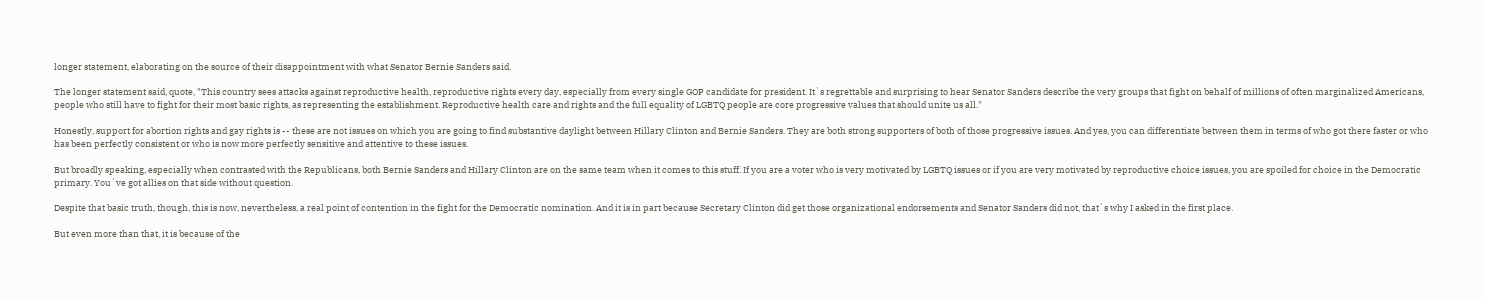longer statement, elaborating on the source of their disappointment with what Senator Bernie Sanders said.

The longer statement said, quote, "This country sees attacks against reproductive health, reproductive rights every day, especially from every single GOP candidate for president. It`s regrettable and surprising to hear Senator Sanders describe the very groups that fight on behalf of millions of often marginalized Americans, people who still have to fight for their most basic rights, as representing the establishment. Reproductive health care and rights and the full equality of LGBTQ people are core progressive values that should unite us all."

Honestly, support for abortion rights and gay rights is -- these are not issues on which you are going to find substantive daylight between Hillary Clinton and Bernie Sanders. They are both strong supporters of both of those progressive issues. And yes, you can differentiate between them in terms of who got there faster or who has been perfectly consistent or who is now more perfectly sensitive and attentive to these issues.

But broadly speaking, especially when contrasted with the Republicans, both Bernie Sanders and Hillary Clinton are on the same team when it comes to this stuff. If you are a voter who is very motivated by LGBTQ issues or if you are very motivated by reproductive choice issues, you are spoiled for choice in the Democratic primary. You`ve got allies on that side without question.

Despite that basic truth, though, this is now, nevertheless, a real point of contention in the fight for the Democratic nomination. And it is in part because Secretary Clinton did get those organizational endorsements and Senator Sanders did not, that`s why I asked in the first place.

But even more than that, it is because of the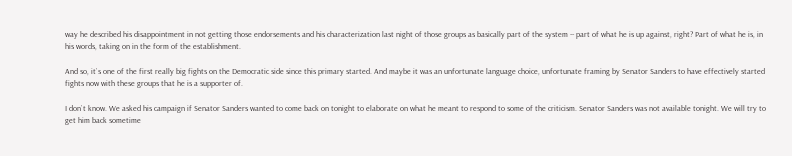way he described his disappointment in not getting those endorsements and his characterization last night of those groups as basically part of the system -- part of what he is up against, right? Part of what he is, in his words, taking on in the form of the establishment.

And so, it`s one of the first really big fights on the Democratic side since this primary started. And maybe it was an unfortunate language choice, unfortunate framing by Senator Sanders to have effectively started fights now with these groups that he is a supporter of.

I don`t know. We asked his campaign if Senator Sanders wanted to come back on tonight to elaborate on what he meant to respond to some of the criticism. Senator Sanders was not available tonight. We will try to get him back sometime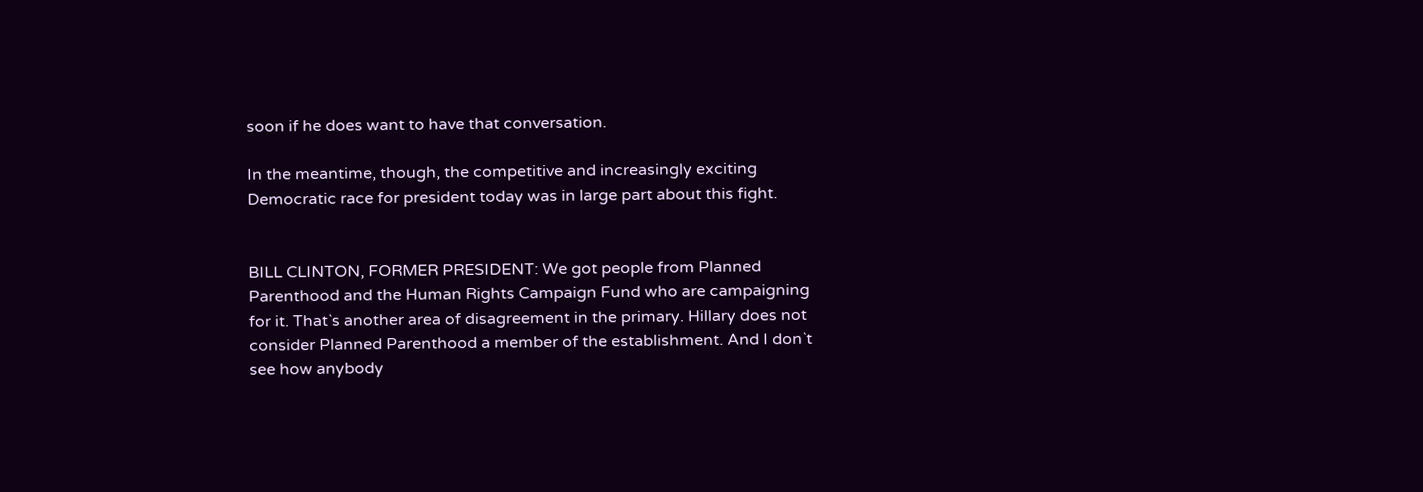soon if he does want to have that conversation.

In the meantime, though, the competitive and increasingly exciting Democratic race for president today was in large part about this fight.


BILL CLINTON, FORMER PRESIDENT: We got people from Planned Parenthood and the Human Rights Campaign Fund who are campaigning for it. That`s another area of disagreement in the primary. Hillary does not consider Planned Parenthood a member of the establishment. And I don`t see how anybody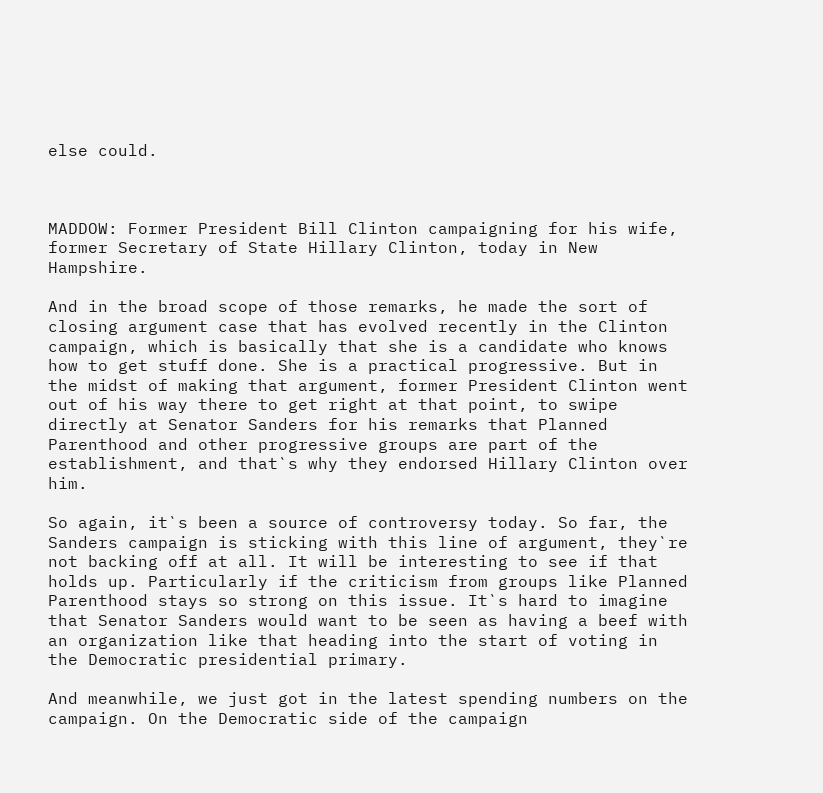else could.



MADDOW: Former President Bill Clinton campaigning for his wife, former Secretary of State Hillary Clinton, today in New Hampshire.

And in the broad scope of those remarks, he made the sort of closing argument case that has evolved recently in the Clinton campaign, which is basically that she is a candidate who knows how to get stuff done. She is a practical progressive. But in the midst of making that argument, former President Clinton went out of his way there to get right at that point, to swipe directly at Senator Sanders for his remarks that Planned Parenthood and other progressive groups are part of the establishment, and that`s why they endorsed Hillary Clinton over him.

So again, it`s been a source of controversy today. So far, the Sanders campaign is sticking with this line of argument, they`re not backing off at all. It will be interesting to see if that holds up. Particularly if the criticism from groups like Planned Parenthood stays so strong on this issue. It`s hard to imagine that Senator Sanders would want to be seen as having a beef with an organization like that heading into the start of voting in the Democratic presidential primary.

And meanwhile, we just got in the latest spending numbers on the campaign. On the Democratic side of the campaign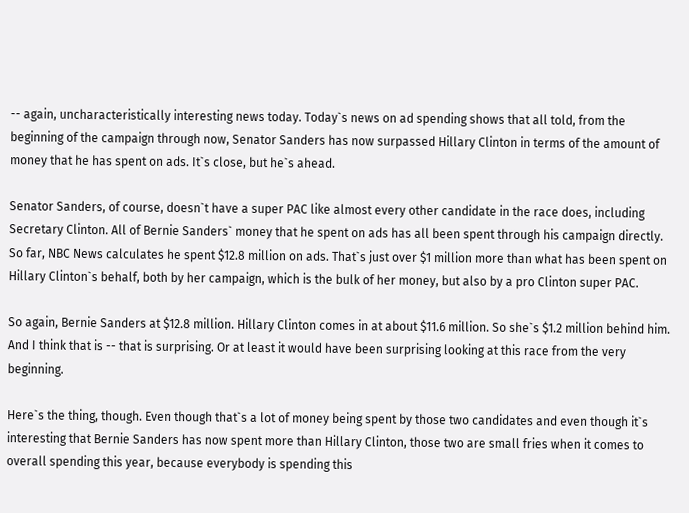-- again, uncharacteristically interesting news today. Today`s news on ad spending shows that all told, from the beginning of the campaign through now, Senator Sanders has now surpassed Hillary Clinton in terms of the amount of money that he has spent on ads. It`s close, but he`s ahead.

Senator Sanders, of course, doesn`t have a super PAC like almost every other candidate in the race does, including Secretary Clinton. All of Bernie Sanders` money that he spent on ads has all been spent through his campaign directly. So far, NBC News calculates he spent $12.8 million on ads. That`s just over $1 million more than what has been spent on Hillary Clinton`s behalf, both by her campaign, which is the bulk of her money, but also by a pro Clinton super PAC.

So again, Bernie Sanders at $12.8 million. Hillary Clinton comes in at about $11.6 million. So she`s $1.2 million behind him. And I think that is -- that is surprising. Or at least it would have been surprising looking at this race from the very beginning.

Here`s the thing, though. Even though that`s a lot of money being spent by those two candidates and even though it`s interesting that Bernie Sanders has now spent more than Hillary Clinton, those two are small fries when it comes to overall spending this year, because everybody is spending this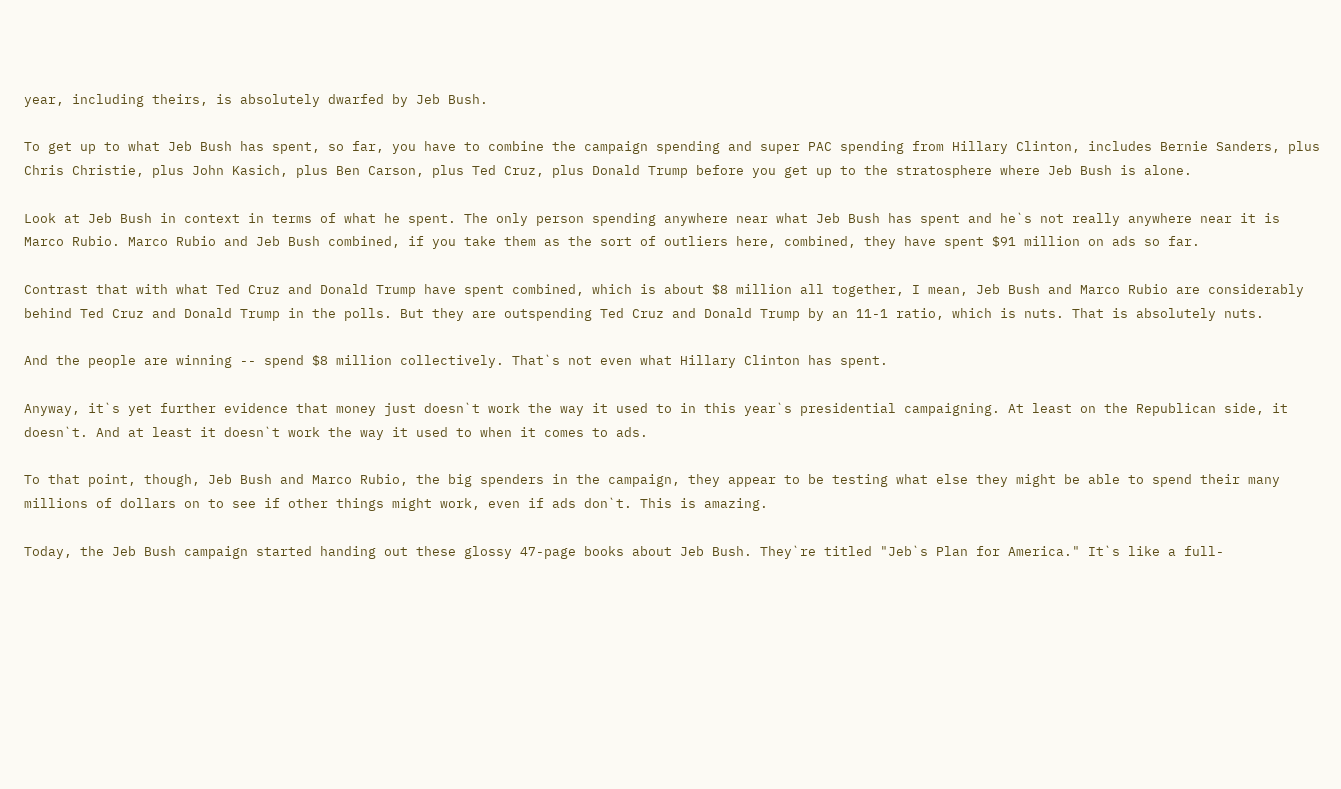year, including theirs, is absolutely dwarfed by Jeb Bush.

To get up to what Jeb Bush has spent, so far, you have to combine the campaign spending and super PAC spending from Hillary Clinton, includes Bernie Sanders, plus Chris Christie, plus John Kasich, plus Ben Carson, plus Ted Cruz, plus Donald Trump before you get up to the stratosphere where Jeb Bush is alone.

Look at Jeb Bush in context in terms of what he spent. The only person spending anywhere near what Jeb Bush has spent and he`s not really anywhere near it is Marco Rubio. Marco Rubio and Jeb Bush combined, if you take them as the sort of outliers here, combined, they have spent $91 million on ads so far.

Contrast that with what Ted Cruz and Donald Trump have spent combined, which is about $8 million all together, I mean, Jeb Bush and Marco Rubio are considerably behind Ted Cruz and Donald Trump in the polls. But they are outspending Ted Cruz and Donald Trump by an 11-1 ratio, which is nuts. That is absolutely nuts.

And the people are winning -- spend $8 million collectively. That`s not even what Hillary Clinton has spent.

Anyway, it`s yet further evidence that money just doesn`t work the way it used to in this year`s presidential campaigning. At least on the Republican side, it doesn`t. And at least it doesn`t work the way it used to when it comes to ads.

To that point, though, Jeb Bush and Marco Rubio, the big spenders in the campaign, they appear to be testing what else they might be able to spend their many millions of dollars on to see if other things might work, even if ads don`t. This is amazing.

Today, the Jeb Bush campaign started handing out these glossy 47-page books about Jeb Bush. They`re titled "Jeb`s Plan for America." It`s like a full-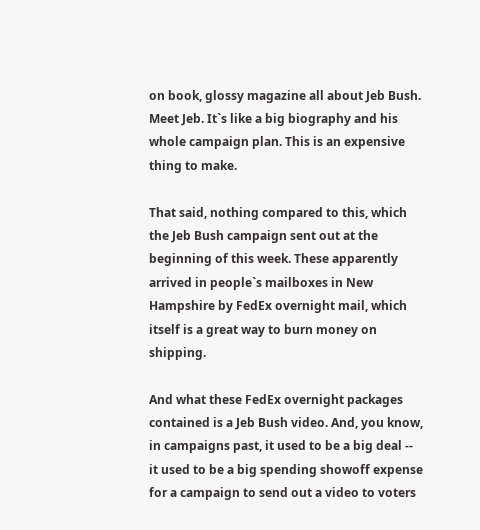on book, glossy magazine all about Jeb Bush. Meet Jeb. It`s like a big biography and his whole campaign plan. This is an expensive thing to make.

That said, nothing compared to this, which the Jeb Bush campaign sent out at the beginning of this week. These apparently arrived in people`s mailboxes in New Hampshire by FedEx overnight mail, which itself is a great way to burn money on shipping.

And what these FedEx overnight packages contained is a Jeb Bush video. And, you know, in campaigns past, it used to be a big deal -- it used to be a big spending showoff expense for a campaign to send out a video to voters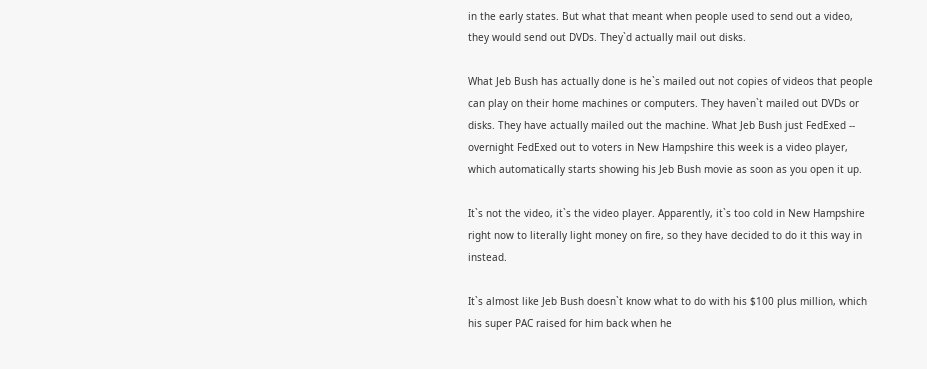in the early states. But what that meant when people used to send out a video, they would send out DVDs. They`d actually mail out disks.

What Jeb Bush has actually done is he`s mailed out not copies of videos that people can play on their home machines or computers. They haven`t mailed out DVDs or disks. They have actually mailed out the machine. What Jeb Bush just FedExed -- overnight FedExed out to voters in New Hampshire this week is a video player, which automatically starts showing his Jeb Bush movie as soon as you open it up.

It`s not the video, it`s the video player. Apparently, it`s too cold in New Hampshire right now to literally light money on fire, so they have decided to do it this way in instead.

It`s almost like Jeb Bush doesn`t know what to do with his $100 plus million, which his super PAC raised for him back when he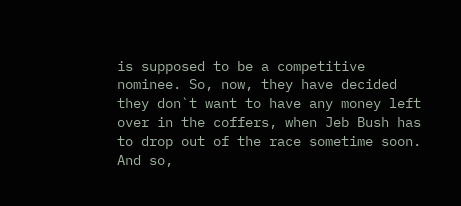is supposed to be a competitive nominee. So, now, they have decided they don`t want to have any money left over in the coffers, when Jeb Bush has to drop out of the race sometime soon. And so,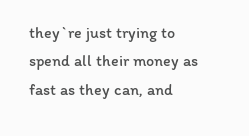they`re just trying to spend all their money as fast as they can, and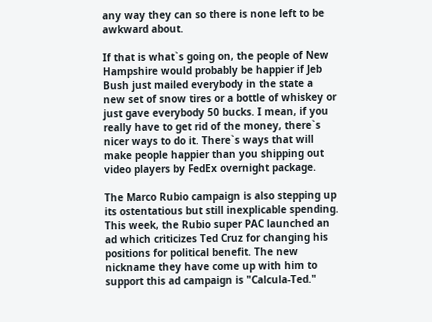any way they can so there is none left to be awkward about.

If that is what`s going on, the people of New Hampshire would probably be happier if Jeb Bush just mailed everybody in the state a new set of snow tires or a bottle of whiskey or just gave everybody 50 bucks. I mean, if you really have to get rid of the money, there`s nicer ways to do it. There`s ways that will make people happier than you shipping out video players by FedEx overnight package.

The Marco Rubio campaign is also stepping up its ostentatious but still inexplicable spending. This week, the Rubio super PAC launched an ad which criticizes Ted Cruz for changing his positions for political benefit. The new nickname they have come up with him to support this ad campaign is "Calcula-Ted."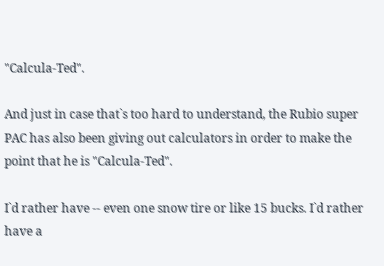"Calcula-Ted".

And just in case that`s too hard to understand, the Rubio super PAC has also been giving out calculators in order to make the point that he is "Calcula-Ted".

I`d rather have -- even one snow tire or like 15 bucks. I`d rather have a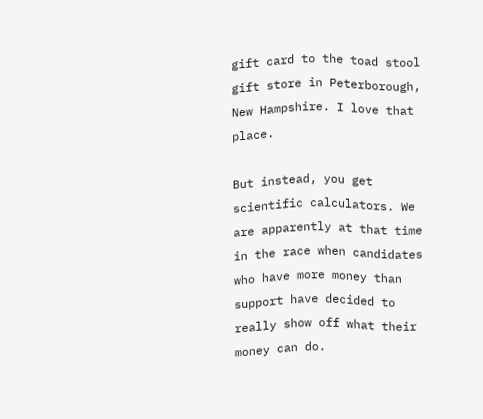gift card to the toad stool gift store in Peterborough, New Hampshire. I love that place.

But instead, you get scientific calculators. We are apparently at that time in the race when candidates who have more money than support have decided to really show off what their money can do.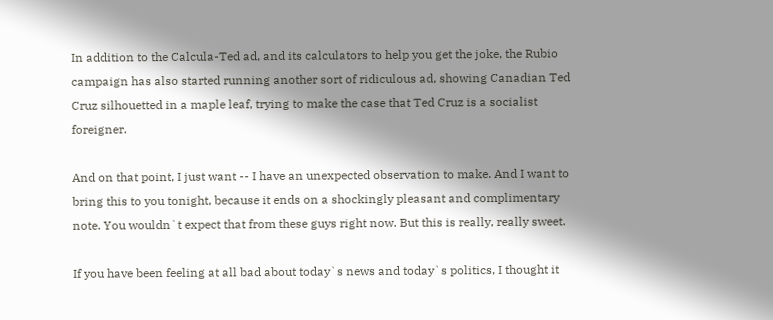In addition to the Calcula-Ted ad, and its calculators to help you get the joke, the Rubio campaign has also started running another sort of ridiculous ad, showing Canadian Ted Cruz silhouetted in a maple leaf, trying to make the case that Ted Cruz is a socialist foreigner.

And on that point, I just want -- I have an unexpected observation to make. And I want to bring this to you tonight, because it ends on a shockingly pleasant and complimentary note. You wouldn`t expect that from these guys right now. But this is really, really sweet.

If you have been feeling at all bad about today`s news and today`s politics, I thought it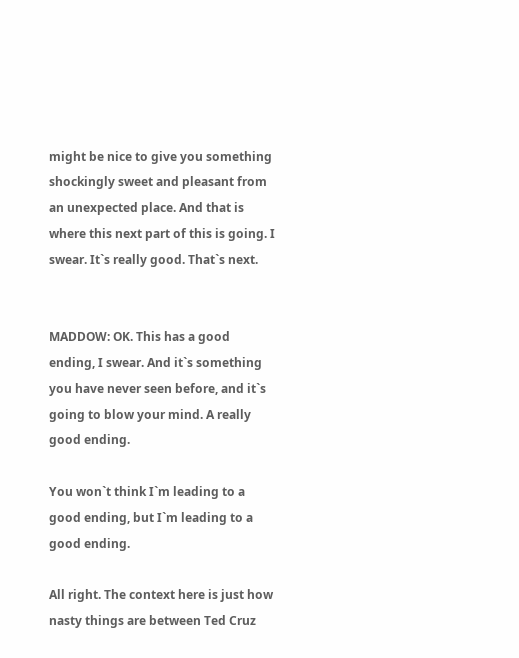might be nice to give you something shockingly sweet and pleasant from an unexpected place. And that is where this next part of this is going. I swear. It`s really good. That`s next.


MADDOW: OK. This has a good ending, I swear. And it`s something you have never seen before, and it`s going to blow your mind. A really good ending.

You won`t think I`m leading to a good ending, but I`m leading to a good ending.

All right. The context here is just how nasty things are between Ted Cruz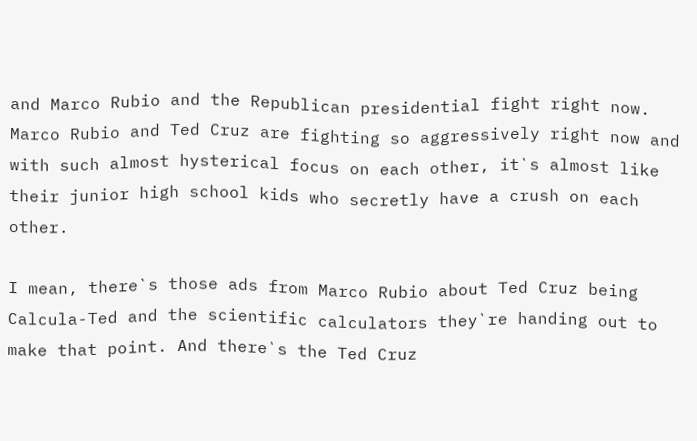and Marco Rubio and the Republican presidential fight right now. Marco Rubio and Ted Cruz are fighting so aggressively right now and with such almost hysterical focus on each other, it`s almost like their junior high school kids who secretly have a crush on each other.

I mean, there`s those ads from Marco Rubio about Ted Cruz being Calcula-Ted and the scientific calculators they`re handing out to make that point. And there`s the Ted Cruz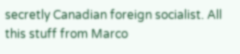secretly Canadian foreign socialist. All this stuff from Marco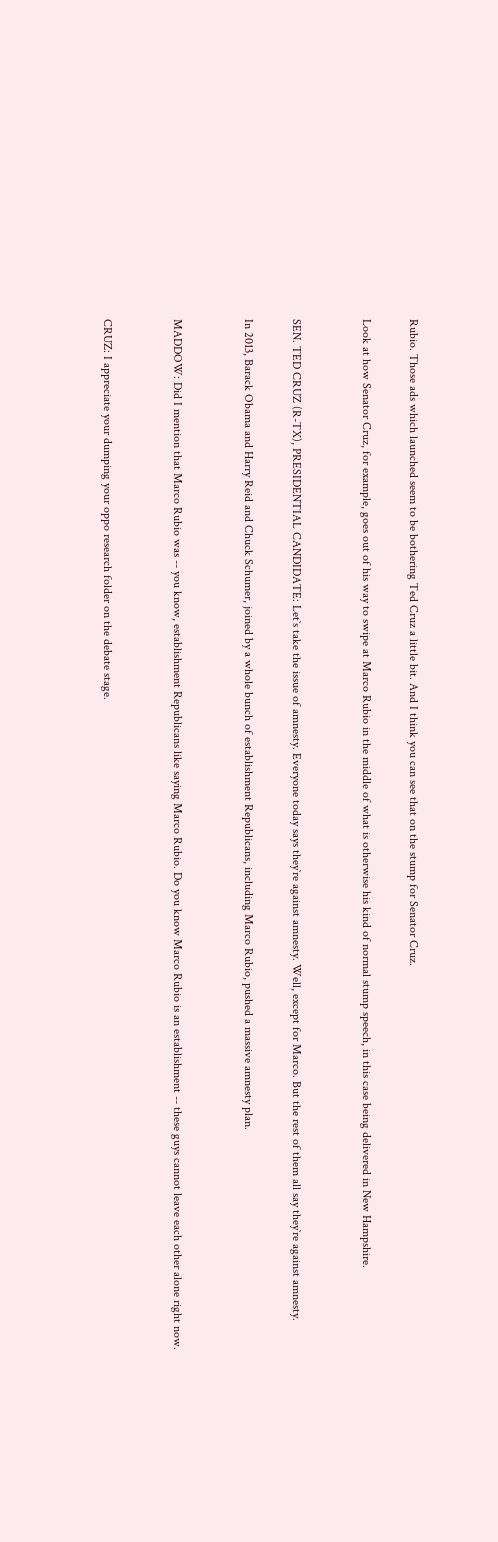Rubio. Those ads which launched seem to be bothering Ted Cruz a little bit. And I think you can see that on the stump for Senator Cruz.

Look at how Senator Cruz, for example, goes out of his way to swipe at Marco Rubio in the middle of what is otherwise his kind of normal stump speech, in this case being delivered in New Hampshire.


SEN. TED CRUZ (R-TX), PRESIDENTIAL CANDIDATE: Let`s take the issue of amnesty. Everyone today says they`re against amnesty. Well, except for Marco. But the rest of them all say they`re against amnesty.

In 2013, Barack Obama and Harry Reid and Chuck Schumer, joined by a whole bunch of establishment Republicans, including Marco Rubio, pushed a massive amnesty plan.


MADDOW: Did I mention that Marco Rubio was -- you know, establishment Republicans like saying Marco Rubio. Do you know Marco Rubio is an establishment -- these guys cannot leave each other alone right now.


CRUZ: I appreciate your dumping your oppo research folder on the debate stage.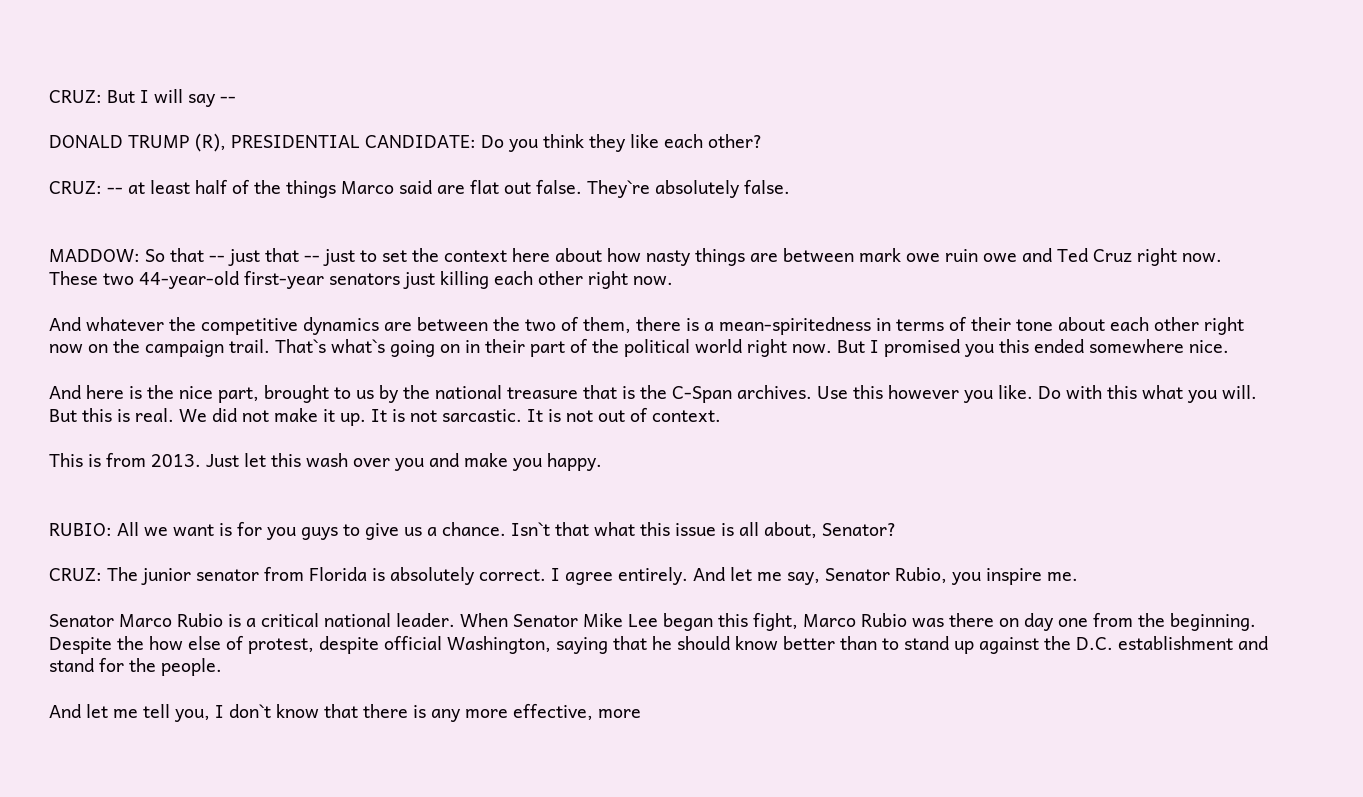CRUZ: But I will say --

DONALD TRUMP (R), PRESIDENTIAL CANDIDATE: Do you think they like each other?

CRUZ: -- at least half of the things Marco said are flat out false. They`re absolutely false.


MADDOW: So that -- just that -- just to set the context here about how nasty things are between mark owe ruin owe and Ted Cruz right now. These two 44-year-old first-year senators just killing each other right now.

And whatever the competitive dynamics are between the two of them, there is a mean-spiritedness in terms of their tone about each other right now on the campaign trail. That`s what`s going on in their part of the political world right now. But I promised you this ended somewhere nice.

And here is the nice part, brought to us by the national treasure that is the C-Span archives. Use this however you like. Do with this what you will. But this is real. We did not make it up. It is not sarcastic. It is not out of context.

This is from 2013. Just let this wash over you and make you happy.


RUBIO: All we want is for you guys to give us a chance. Isn`t that what this issue is all about, Senator?

CRUZ: The junior senator from Florida is absolutely correct. I agree entirely. And let me say, Senator Rubio, you inspire me.

Senator Marco Rubio is a critical national leader. When Senator Mike Lee began this fight, Marco Rubio was there on day one from the beginning. Despite the how else of protest, despite official Washington, saying that he should know better than to stand up against the D.C. establishment and stand for the people.

And let me tell you, I don`t know that there is any more effective, more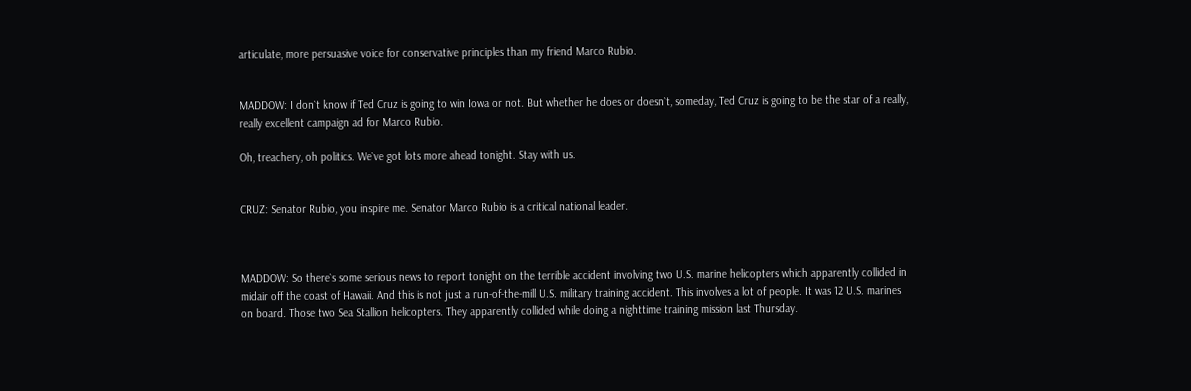articulate, more persuasive voice for conservative principles than my friend Marco Rubio.


MADDOW: I don`t know if Ted Cruz is going to win Iowa or not. But whether he does or doesn`t, someday, Ted Cruz is going to be the star of a really, really excellent campaign ad for Marco Rubio.

Oh, treachery, oh politics. We`ve got lots more ahead tonight. Stay with us.


CRUZ: Senator Rubio, you inspire me. Senator Marco Rubio is a critical national leader.



MADDOW: So there`s some serious news to report tonight on the terrible accident involving two U.S. marine helicopters which apparently collided in midair off the coast of Hawaii. And this is not just a run-of-the-mill U.S. military training accident. This involves a lot of people. It was 12 U.S. marines on board. Those two Sea Stallion helicopters. They apparently collided while doing a nighttime training mission last Thursday.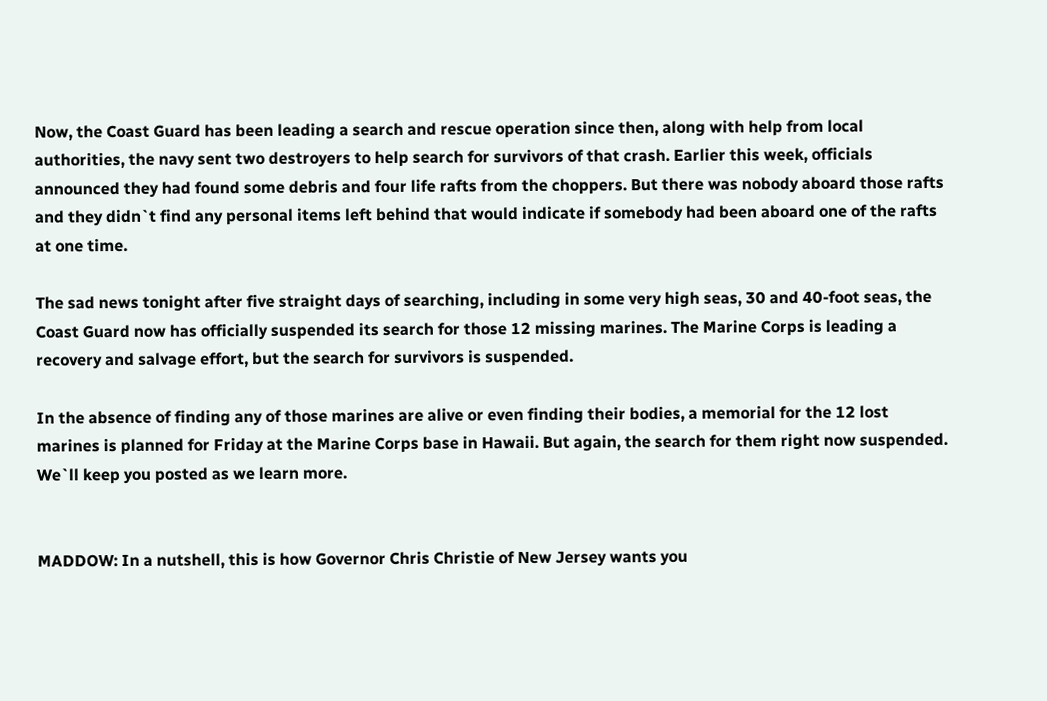Now, the Coast Guard has been leading a search and rescue operation since then, along with help from local authorities, the navy sent two destroyers to help search for survivors of that crash. Earlier this week, officials announced they had found some debris and four life rafts from the choppers. But there was nobody aboard those rafts and they didn`t find any personal items left behind that would indicate if somebody had been aboard one of the rafts at one time.

The sad news tonight after five straight days of searching, including in some very high seas, 30 and 40-foot seas, the Coast Guard now has officially suspended its search for those 12 missing marines. The Marine Corps is leading a recovery and salvage effort, but the search for survivors is suspended.

In the absence of finding any of those marines are alive or even finding their bodies, a memorial for the 12 lost marines is planned for Friday at the Marine Corps base in Hawaii. But again, the search for them right now suspended. We`ll keep you posted as we learn more.


MADDOW: In a nutshell, this is how Governor Chris Christie of New Jersey wants you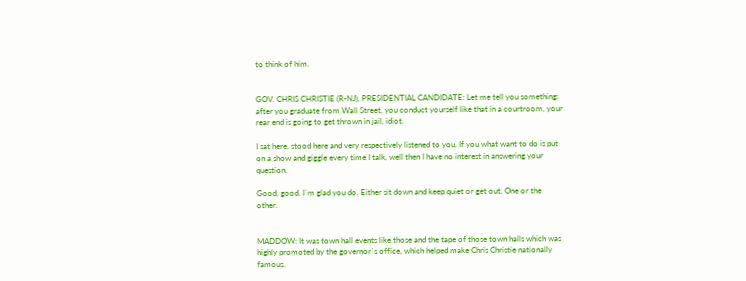to think of him.


GOV. CHRIS CHRISTIE (R-NJ), PRESIDENTIAL CANDIDATE: Let me tell you something: after you graduate from Wall Street, you conduct yourself like that in a courtroom, your rear end is going to get thrown in jail, idiot.

I sat here, stood here and very respectively listened to you. If you what want to do is put on a show and giggle every time I talk, well then I have no interest in answering your question.

Good, good. I`m glad you do. Either sit down and keep quiet or get out. One or the other.


MADDOW: It was town hall events like those and the tape of those town halls which was highly promoted by the governor`s office, which helped make Chris Christie nationally famous.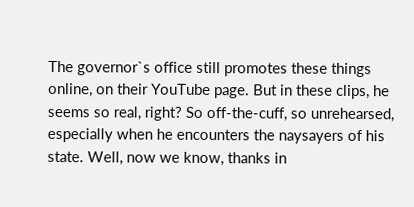The governor`s office still promotes these things online, on their YouTube page. But in these clips, he seems so real, right? So off-the-cuff, so unrehearsed, especially when he encounters the naysayers of his state. Well, now we know, thanks in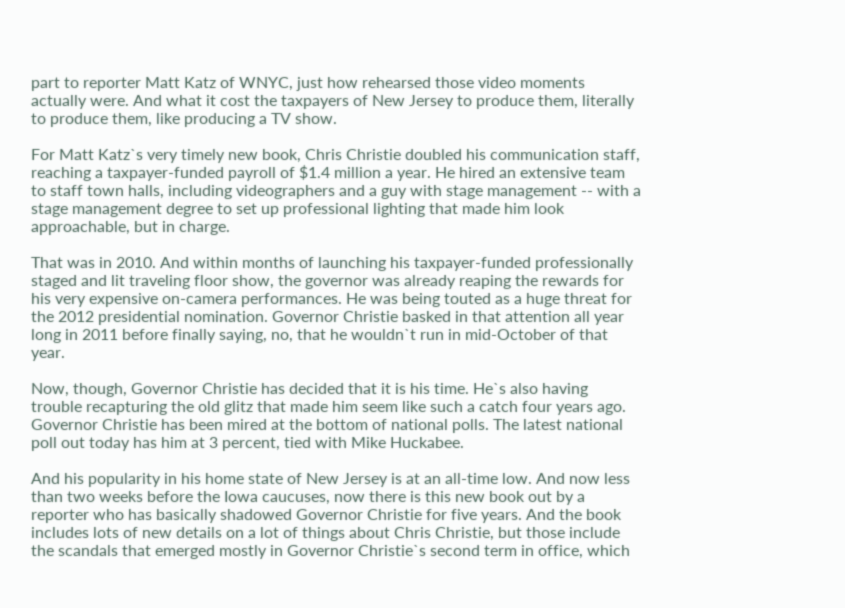part to reporter Matt Katz of WNYC, just how rehearsed those video moments actually were. And what it cost the taxpayers of New Jersey to produce them, literally to produce them, like producing a TV show.

For Matt Katz`s very timely new book, Chris Christie doubled his communication staff, reaching a taxpayer-funded payroll of $1.4 million a year. He hired an extensive team to staff town halls, including videographers and a guy with stage management -- with a stage management degree to set up professional lighting that made him look approachable, but in charge.

That was in 2010. And within months of launching his taxpayer-funded professionally staged and lit traveling floor show, the governor was already reaping the rewards for his very expensive on-camera performances. He was being touted as a huge threat for the 2012 presidential nomination. Governor Christie basked in that attention all year long in 2011 before finally saying, no, that he wouldn`t run in mid-October of that year.

Now, though, Governor Christie has decided that it is his time. He`s also having trouble recapturing the old glitz that made him seem like such a catch four years ago. Governor Christie has been mired at the bottom of national polls. The latest national poll out today has him at 3 percent, tied with Mike Huckabee.

And his popularity in his home state of New Jersey is at an all-time low. And now less than two weeks before the Iowa caucuses, now there is this new book out by a reporter who has basically shadowed Governor Christie for five years. And the book includes lots of new details on a lot of things about Chris Christie, but those include the scandals that emerged mostly in Governor Christie`s second term in office, which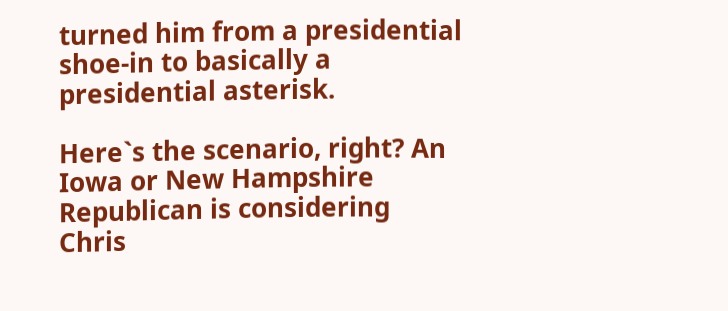turned him from a presidential shoe-in to basically a presidential asterisk.

Here`s the scenario, right? An Iowa or New Hampshire Republican is considering Chris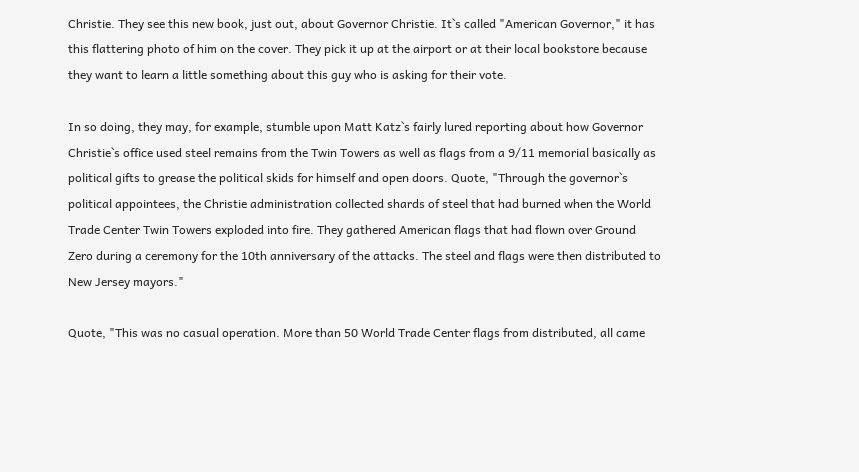Christie. They see this new book, just out, about Governor Christie. It`s called "American Governor," it has this flattering photo of him on the cover. They pick it up at the airport or at their local bookstore because they want to learn a little something about this guy who is asking for their vote.

In so doing, they may, for example, stumble upon Matt Katz`s fairly lured reporting about how Governor Christie`s office used steel remains from the Twin Towers as well as flags from a 9/11 memorial basically as political gifts to grease the political skids for himself and open doors. Quote, "Through the governor`s political appointees, the Christie administration collected shards of steel that had burned when the World Trade Center Twin Towers exploded into fire. They gathered American flags that had flown over Ground Zero during a ceremony for the 10th anniversary of the attacks. The steel and flags were then distributed to New Jersey mayors."

Quote, "This was no casual operation. More than 50 World Trade Center flags from distributed, all came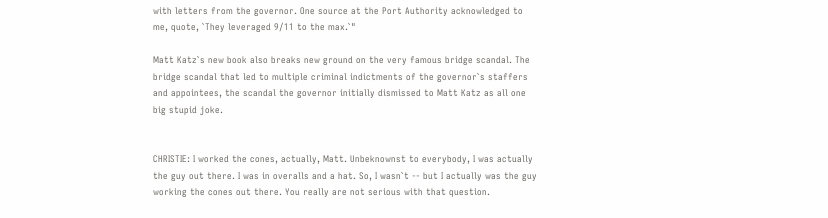with letters from the governor. One source at the Port Authority acknowledged to me, quote, `They leveraged 9/11 to the max.`"

Matt Katz`s new book also breaks new ground on the very famous bridge scandal. The bridge scandal that led to multiple criminal indictments of the governor`s staffers and appointees, the scandal the governor initially dismissed to Matt Katz as all one big stupid joke.


CHRISTIE: I worked the cones, actually, Matt. Unbeknownst to everybody, I was actually the guy out there. I was in overalls and a hat. So, I wasn`t -- but I actually was the guy working the cones out there. You really are not serious with that question.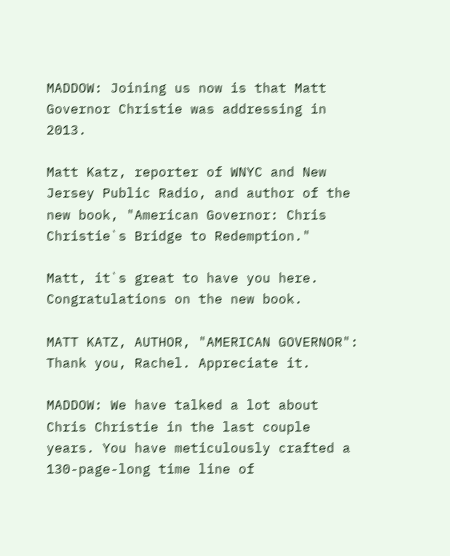MADDOW: Joining us now is that Matt Governor Christie was addressing in 2013.

Matt Katz, reporter of WNYC and New Jersey Public Radio, and author of the new book, "American Governor: Chris Christie`s Bridge to Redemption."

Matt, it`s great to have you here. Congratulations on the new book.

MATT KATZ, AUTHOR, "AMERICAN GOVERNOR": Thank you, Rachel. Appreciate it.

MADDOW: We have talked a lot about Chris Christie in the last couple years. You have meticulously crafted a 130-page-long time line of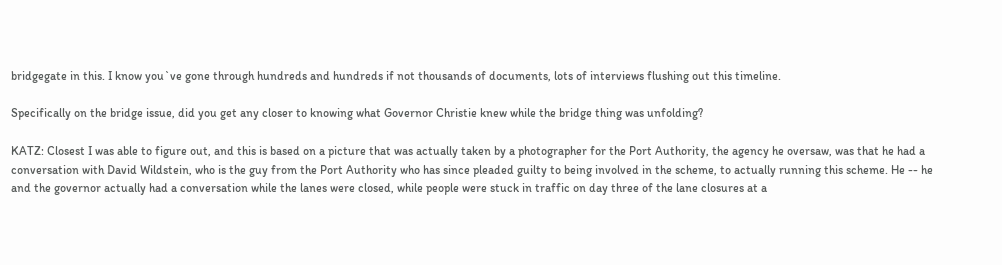bridgegate in this. I know you`ve gone through hundreds and hundreds if not thousands of documents, lots of interviews flushing out this timeline.

Specifically on the bridge issue, did you get any closer to knowing what Governor Christie knew while the bridge thing was unfolding?

KATZ: Closest I was able to figure out, and this is based on a picture that was actually taken by a photographer for the Port Authority, the agency he oversaw, was that he had a conversation with David Wildstein, who is the guy from the Port Authority who has since pleaded guilty to being involved in the scheme, to actually running this scheme. He -- he and the governor actually had a conversation while the lanes were closed, while people were stuck in traffic on day three of the lane closures at a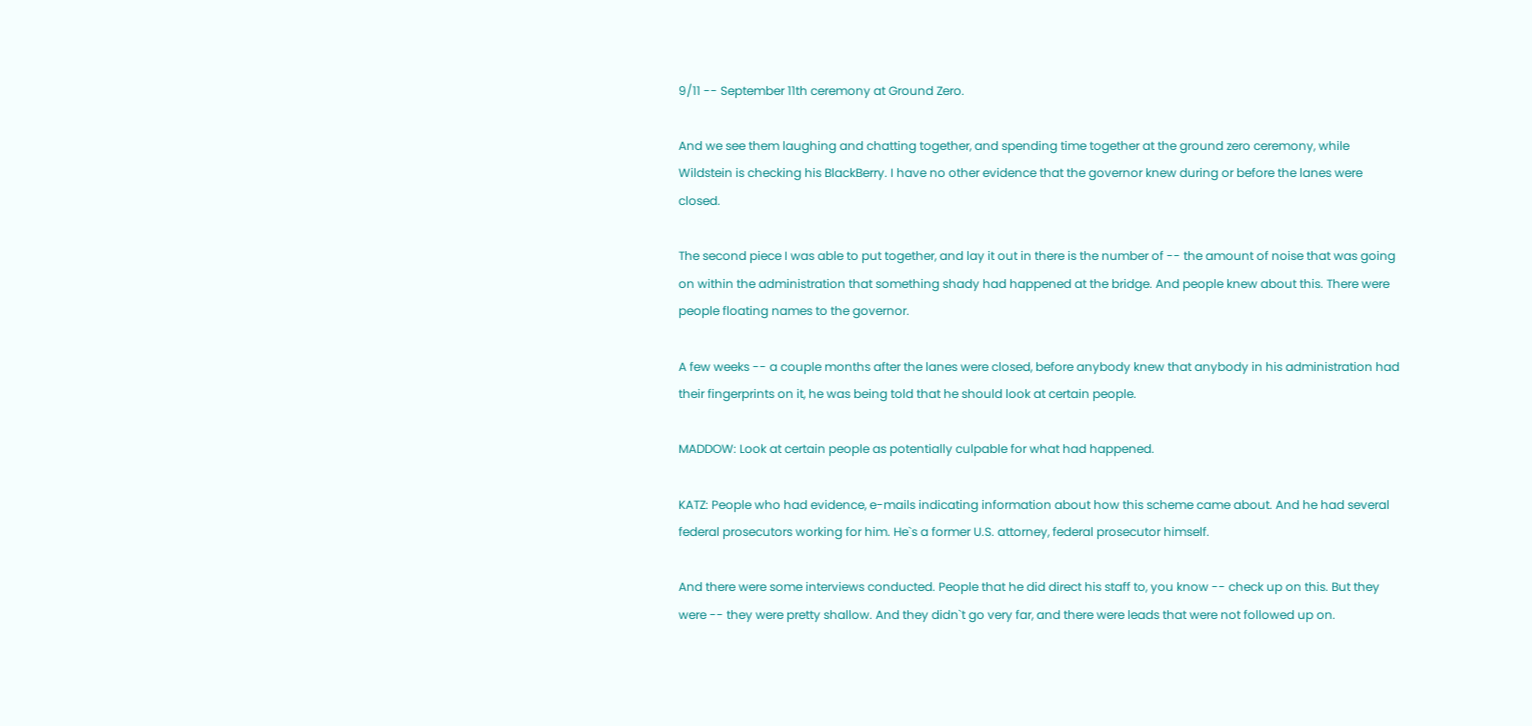9/11 -- September 11th ceremony at Ground Zero.

And we see them laughing and chatting together, and spending time together at the ground zero ceremony, while Wildstein is checking his BlackBerry. I have no other evidence that the governor knew during or before the lanes were closed.

The second piece I was able to put together, and lay it out in there is the number of -- the amount of noise that was going on within the administration that something shady had happened at the bridge. And people knew about this. There were people floating names to the governor.

A few weeks -- a couple months after the lanes were closed, before anybody knew that anybody in his administration had their fingerprints on it, he was being told that he should look at certain people.

MADDOW: Look at certain people as potentially culpable for what had happened.

KATZ: People who had evidence, e-mails indicating information about how this scheme came about. And he had several federal prosecutors working for him. He`s a former U.S. attorney, federal prosecutor himself.

And there were some interviews conducted. People that he did direct his staff to, you know -- check up on this. But they were -- they were pretty shallow. And they didn`t go very far, and there were leads that were not followed up on.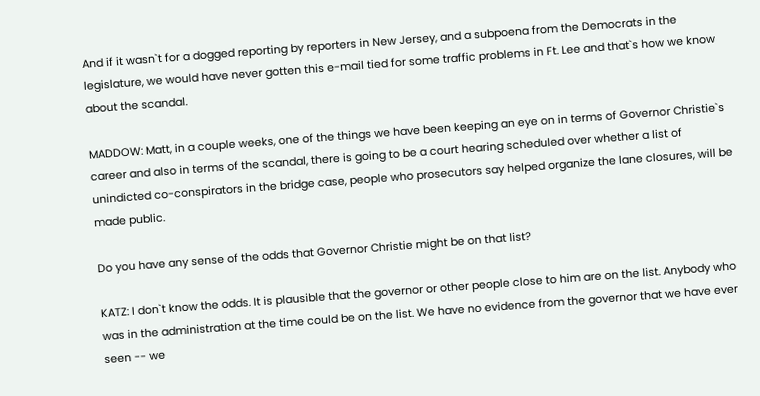And if it wasn`t for a dogged reporting by reporters in New Jersey, and a subpoena from the Democrats in the legislature, we would have never gotten this e-mail tied for some traffic problems in Ft. Lee and that`s how we know about the scandal.

MADDOW: Matt, in a couple weeks, one of the things we have been keeping an eye on in terms of Governor Christie`s career and also in terms of the scandal, there is going to be a court hearing scheduled over whether a list of unindicted co-conspirators in the bridge case, people who prosecutors say helped organize the lane closures, will be made public.

Do you have any sense of the odds that Governor Christie might be on that list?

KATZ: I don`t know the odds. It is plausible that the governor or other people close to him are on the list. Anybody who was in the administration at the time could be on the list. We have no evidence from the governor that we have ever seen -- we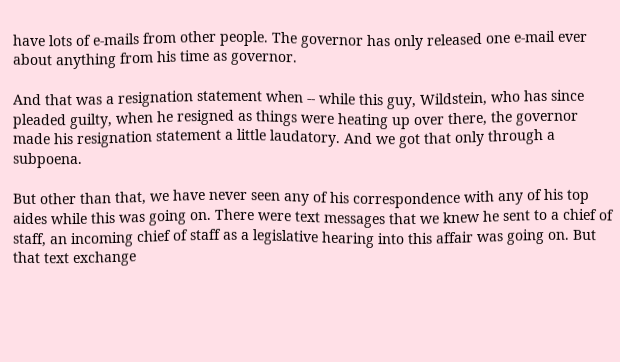have lots of e-mails from other people. The governor has only released one e-mail ever about anything from his time as governor.

And that was a resignation statement when -- while this guy, Wildstein, who has since pleaded guilty, when he resigned as things were heating up over there, the governor made his resignation statement a little laudatory. And we got that only through a subpoena.

But other than that, we have never seen any of his correspondence with any of his top aides while this was going on. There were text messages that we knew he sent to a chief of staff, an incoming chief of staff as a legislative hearing into this affair was going on. But that text exchange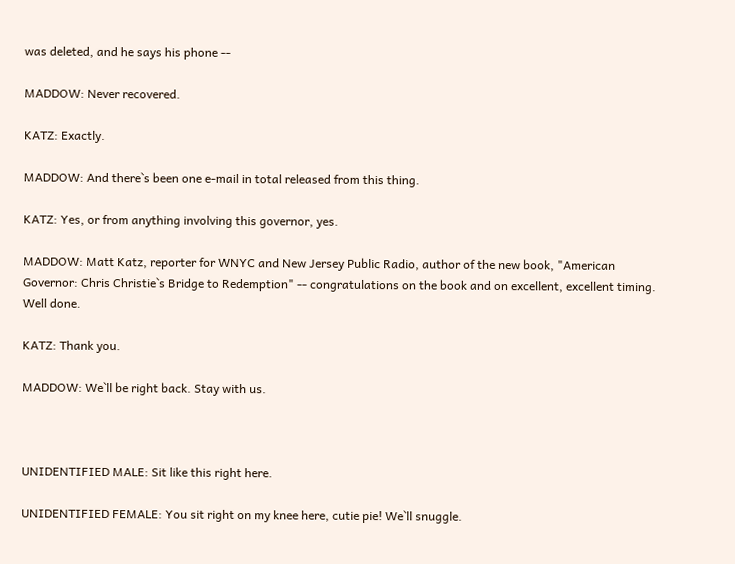was deleted, and he says his phone --

MADDOW: Never recovered.

KATZ: Exactly.

MADDOW: And there`s been one e-mail in total released from this thing.

KATZ: Yes, or from anything involving this governor, yes.

MADDOW: Matt Katz, reporter for WNYC and New Jersey Public Radio, author of the new book, "American Governor: Chris Christie`s Bridge to Redemption" -- congratulations on the book and on excellent, excellent timing. Well done.

KATZ: Thank you.

MADDOW: We`ll be right back. Stay with us.



UNIDENTIFIED MALE: Sit like this right here.

UNIDENTIFIED FEMALE: You sit right on my knee here, cutie pie! We`ll snuggle.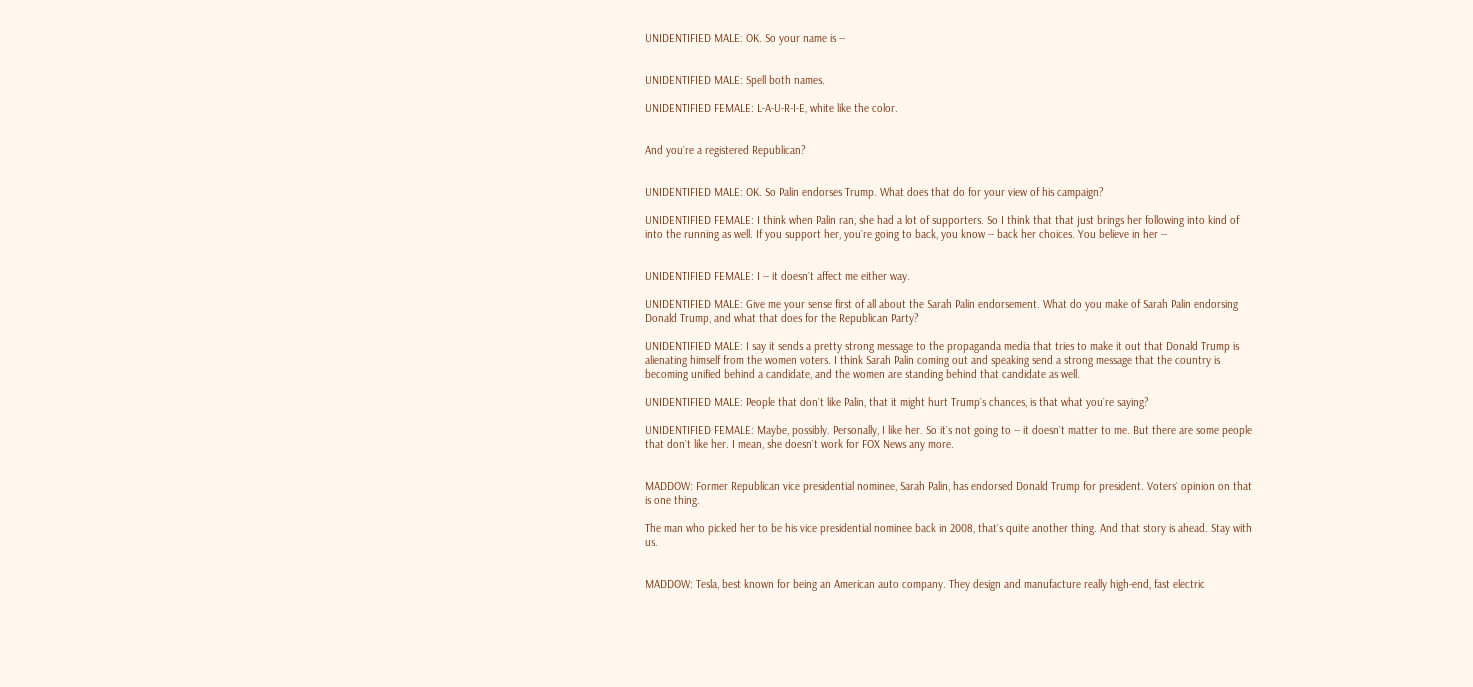UNIDENTIFIED MALE: OK. So your name is --


UNIDENTIFIED MALE: Spell both names.

UNIDENTIFIED FEMALE: L-A-U-R-I-E, white like the color.


And you`re a registered Republican?


UNIDENTIFIED MALE: OK. So Palin endorses Trump. What does that do for your view of his campaign?

UNIDENTIFIED FEMALE: I think when Palin ran, she had a lot of supporters. So I think that that just brings her following into kind of into the running as well. If you support her, you`re going to back, you know -- back her choices. You believe in her --


UNIDENTIFIED FEMALE: I -- it doesn`t affect me either way.

UNIDENTIFIED MALE: Give me your sense first of all about the Sarah Palin endorsement. What do you make of Sarah Palin endorsing Donald Trump, and what that does for the Republican Party?

UNIDENTIFIED MALE: I say it sends a pretty strong message to the propaganda media that tries to make it out that Donald Trump is alienating himself from the women voters. I think Sarah Palin coming out and speaking send a strong message that the country is becoming unified behind a candidate, and the women are standing behind that candidate as well.

UNIDENTIFIED MALE: People that don`t like Palin, that it might hurt Trump`s chances, is that what you`re saying?

UNIDENTIFIED FEMALE: Maybe, possibly. Personally, I like her. So it`s not going to -- it doesn`t matter to me. But there are some people that don`t like her. I mean, she doesn`t work for FOX News any more.


MADDOW: Former Republican vice presidential nominee, Sarah Palin, has endorsed Donald Trump for president. Voters` opinion on that is one thing.

The man who picked her to be his vice presidential nominee back in 2008, that`s quite another thing. And that story is ahead. Stay with us.


MADDOW: Tesla, best known for being an American auto company. They design and manufacture really high-end, fast electric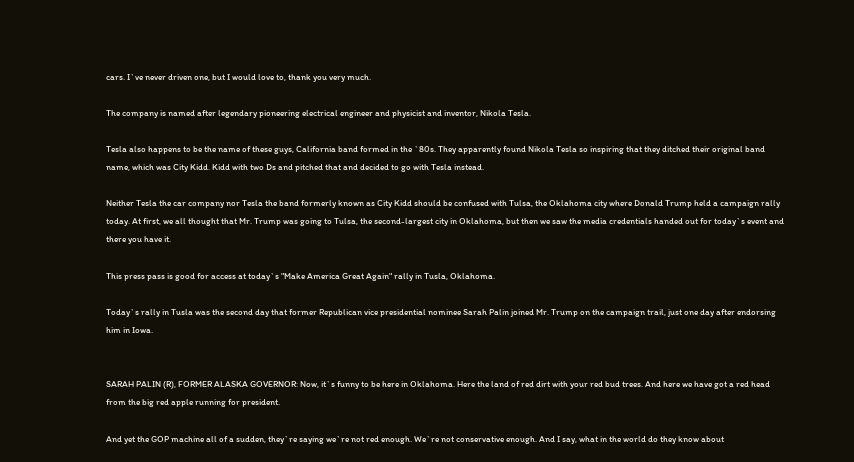cars. I`ve never driven one, but I would love to, thank you very much.

The company is named after legendary pioneering electrical engineer and physicist and inventor, Nikola Tesla.

Tesla also happens to be the name of these guys, California band formed in the `80s. They apparently found Nikola Tesla so inspiring that they ditched their original band name, which was City Kidd. Kidd with two Ds and pitched that and decided to go with Tesla instead.

Neither Tesla the car company nor Tesla the band formerly known as City Kidd should be confused with Tulsa, the Oklahoma city where Donald Trump held a campaign rally today. At first, we all thought that Mr. Trump was going to Tulsa, the second-largest city in Oklahoma, but then we saw the media credentials handed out for today`s event and there you have it.

This press pass is good for access at today`s "Make America Great Again" rally in Tusla, Oklahoma.

Today`s rally in Tusla was the second day that former Republican vice presidential nominee Sarah Palin joined Mr. Trump on the campaign trail, just one day after endorsing him in Iowa.


SARAH PALIN (R), FORMER ALASKA GOVERNOR: Now, it`s funny to be here in Oklahoma. Here the land of red dirt with your red bud trees. And here we have got a red head from the big red apple running for president.

And yet the GOP machine all of a sudden, they`re saying we`re not red enough. We`re not conservative enough. And I say, what in the world do they know about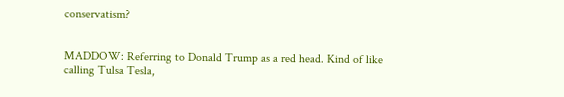conservatism?


MADDOW: Referring to Donald Trump as a red head. Kind of like calling Tulsa Tesla,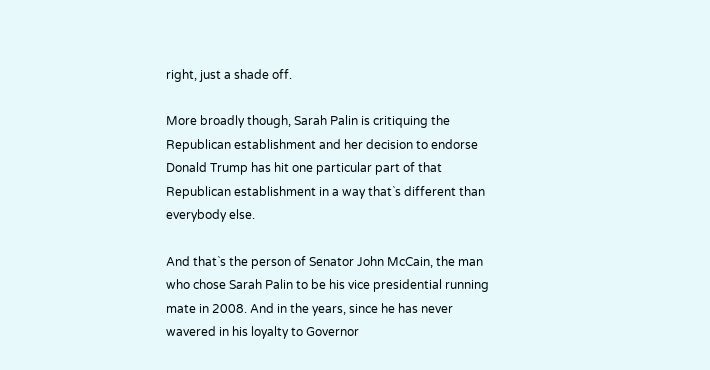right, just a shade off.

More broadly though, Sarah Palin is critiquing the Republican establishment and her decision to endorse Donald Trump has hit one particular part of that Republican establishment in a way that`s different than everybody else.

And that`s the person of Senator John McCain, the man who chose Sarah Palin to be his vice presidential running mate in 2008. And in the years, since he has never wavered in his loyalty to Governor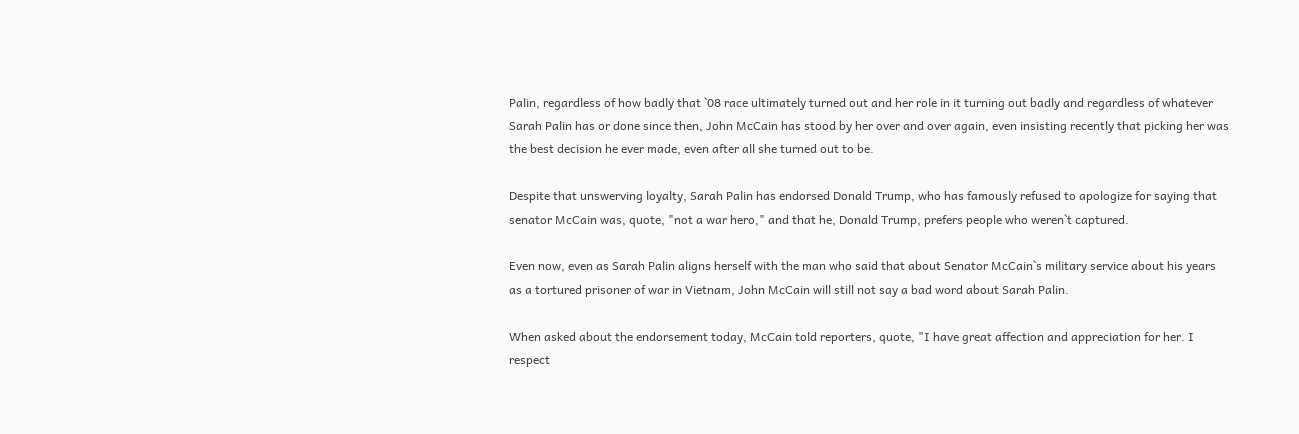Palin, regardless of how badly that `08 race ultimately turned out and her role in it turning out badly and regardless of whatever Sarah Palin has or done since then, John McCain has stood by her over and over again, even insisting recently that picking her was the best decision he ever made, even after all she turned out to be.

Despite that unswerving loyalty, Sarah Palin has endorsed Donald Trump, who has famously refused to apologize for saying that senator McCain was, quote, "not a war hero," and that he, Donald Trump, prefers people who weren`t captured.

Even now, even as Sarah Palin aligns herself with the man who said that about Senator McCain`s military service about his years as a tortured prisoner of war in Vietnam, John McCain will still not say a bad word about Sarah Palin.

When asked about the endorsement today, McCain told reporters, quote, "I have great affection and appreciation for her. I respect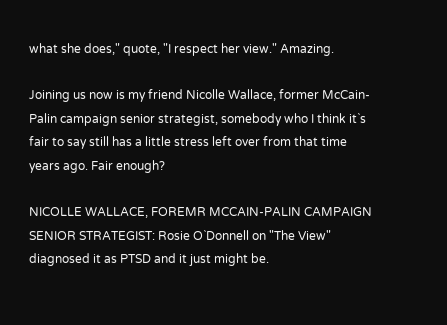what she does," quote, "I respect her view." Amazing.

Joining us now is my friend Nicolle Wallace, former McCain-Palin campaign senior strategist, somebody who I think it`s fair to say still has a little stress left over from that time years ago. Fair enough?

NICOLLE WALLACE, FOREMR MCCAIN-PALIN CAMPAIGN SENIOR STRATEGIST: Rosie O`Donnell on "The View" diagnosed it as PTSD and it just might be.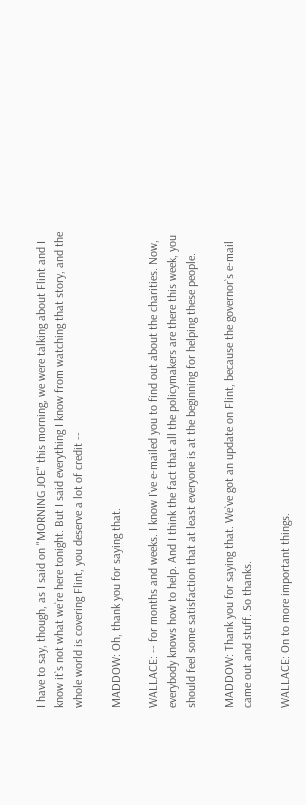I have to say, though, as I said on "MORNING JOE" this morning, we were talking about Flint and I know it`s not what we`re here tonight. But I said everything I know from watching that story, and the whole world is covering Flint, you deserve a lot of credit --

MADDOW: Oh, thank you for saying that.

WALLACE: -- for months and weeks. I know I`ve e-mailed you to find out about the charities. Now, everybody knows how to help. And I think the fact that all the policymakers are there this week, you should feel some satisfaction that at least everyone is at the beginning for helping these people.

MADDOW: Thank you for saying that. We`ve got an update on Flint, because the governor`s e-mail came out and stuff. So thanks.

WALLACE: On to more important things.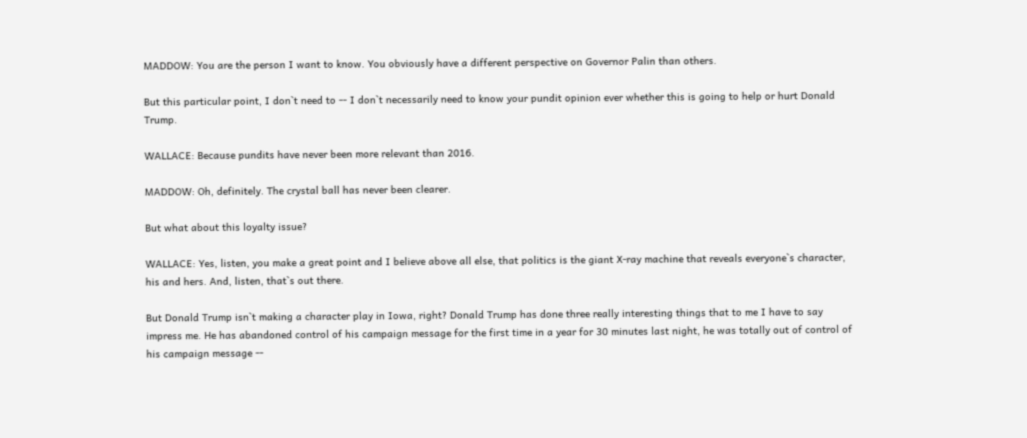MADDOW: You are the person I want to know. You obviously have a different perspective on Governor Palin than others.

But this particular point, I don`t need to -- I don`t necessarily need to know your pundit opinion ever whether this is going to help or hurt Donald Trump.

WALLACE: Because pundits have never been more relevant than 2016.

MADDOW: Oh, definitely. The crystal ball has never been clearer.

But what about this loyalty issue?

WALLACE: Yes, listen, you make a great point and I believe above all else, that politics is the giant X-ray machine that reveals everyone`s character, his and hers. And, listen, that`s out there.

But Donald Trump isn`t making a character play in Iowa, right? Donald Trump has done three really interesting things that to me I have to say impress me. He has abandoned control of his campaign message for the first time in a year for 30 minutes last night, he was totally out of control of his campaign message --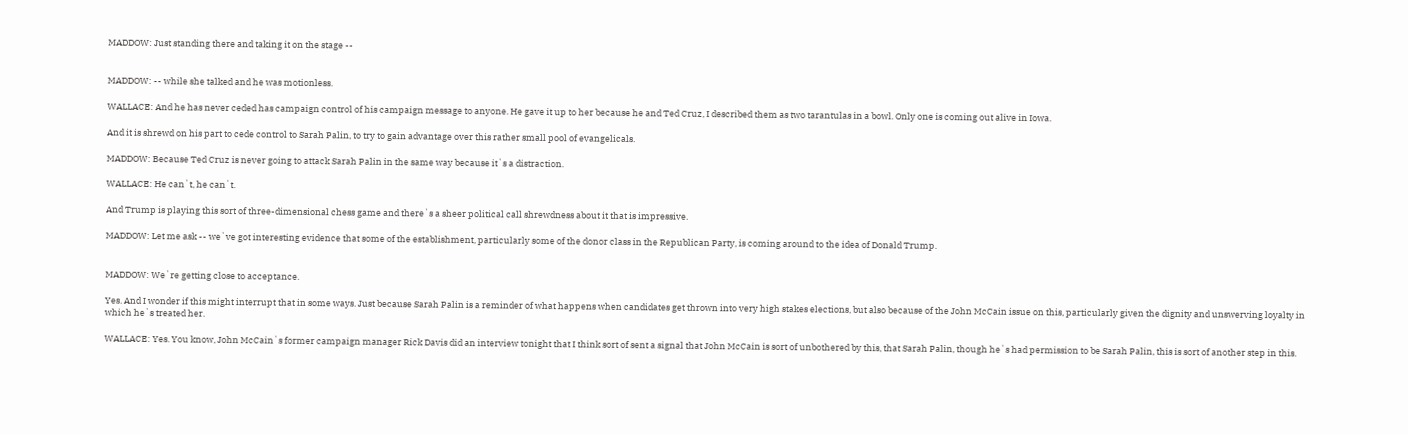MADDOW: Just standing there and taking it on the stage --


MADDOW: -- while she talked and he was motionless.

WALLACE: And he has never ceded has campaign control of his campaign message to anyone. He gave it up to her because he and Ted Cruz, I described them as two tarantulas in a bowl. Only one is coming out alive in Iowa.

And it is shrewd on his part to cede control to Sarah Palin, to try to gain advantage over this rather small pool of evangelicals.

MADDOW: Because Ted Cruz is never going to attack Sarah Palin in the same way because it`s a distraction.

WALLACE: He can`t, he can`t.

And Trump is playing this sort of three-dimensional chess game and there`s a sheer political call shrewdness about it that is impressive.

MADDOW: Let me ask -- we`ve got interesting evidence that some of the establishment, particularly some of the donor class in the Republican Party, is coming around to the idea of Donald Trump.


MADDOW: We`re getting close to acceptance.

Yes. And I wonder if this might interrupt that in some ways. Just because Sarah Palin is a reminder of what happens when candidates get thrown into very high stakes elections, but also because of the John McCain issue on this, particularly given the dignity and unswerving loyalty in which he`s treated her.

WALLACE: Yes. You know, John McCain`s former campaign manager Rick Davis did an interview tonight that I think sort of sent a signal that John McCain is sort of unbothered by this, that Sarah Palin, though he`s had permission to be Sarah Palin, this is sort of another step in this.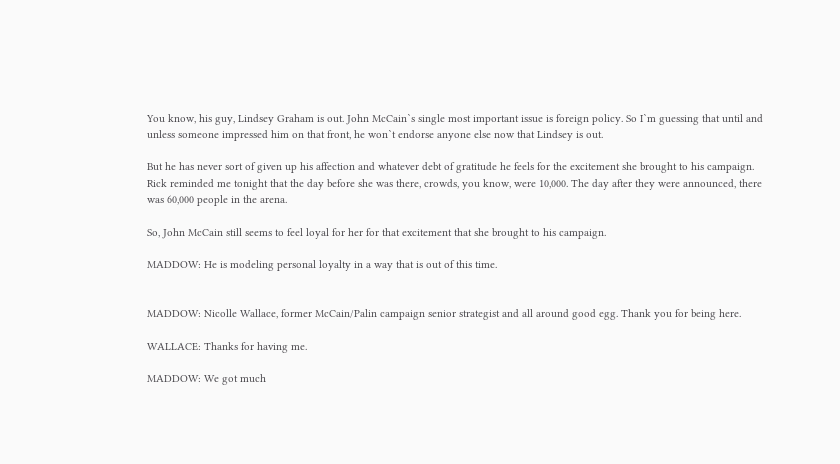You know, his guy, Lindsey Graham is out. John McCain`s single most important issue is foreign policy. So I`m guessing that until and unless someone impressed him on that front, he won`t endorse anyone else now that Lindsey is out.

But he has never sort of given up his affection and whatever debt of gratitude he feels for the excitement she brought to his campaign. Rick reminded me tonight that the day before she was there, crowds, you know, were 10,000. The day after they were announced, there was 60,000 people in the arena.

So, John McCain still seems to feel loyal for her for that excitement that she brought to his campaign.

MADDOW: He is modeling personal loyalty in a way that is out of this time.


MADDOW: Nicolle Wallace, former McCain/Palin campaign senior strategist and all around good egg. Thank you for being here.

WALLACE: Thanks for having me.

MADDOW: We got much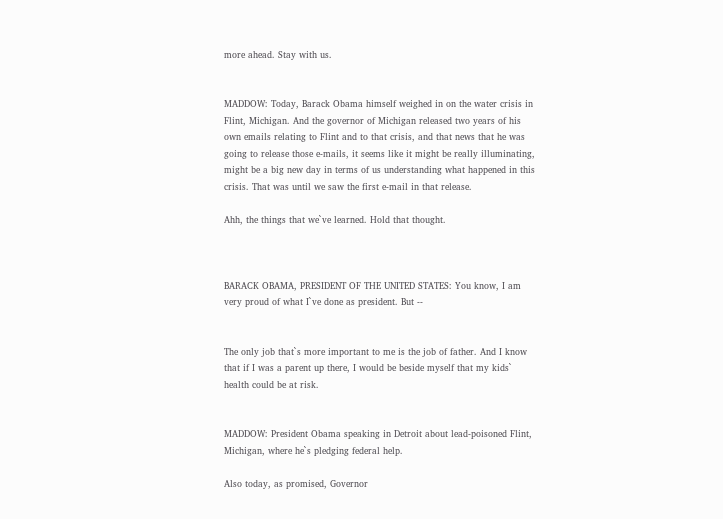more ahead. Stay with us.


MADDOW: Today, Barack Obama himself weighed in on the water crisis in Flint, Michigan. And the governor of Michigan released two years of his own emails relating to Flint and to that crisis, and that news that he was going to release those e-mails, it seems like it might be really illuminating, might be a big new day in terms of us understanding what happened in this crisis. That was until we saw the first e-mail in that release.

Ahh, the things that we`ve learned. Hold that thought.



BARACK OBAMA, PRESIDENT OF THE UNITED STATES: You know, I am very proud of what I`ve done as president. But --


The only job that`s more important to me is the job of father. And I know that if I was a parent up there, I would be beside myself that my kids` health could be at risk.


MADDOW: President Obama speaking in Detroit about lead-poisoned Flint, Michigan, where he`s pledging federal help.

Also today, as promised, Governor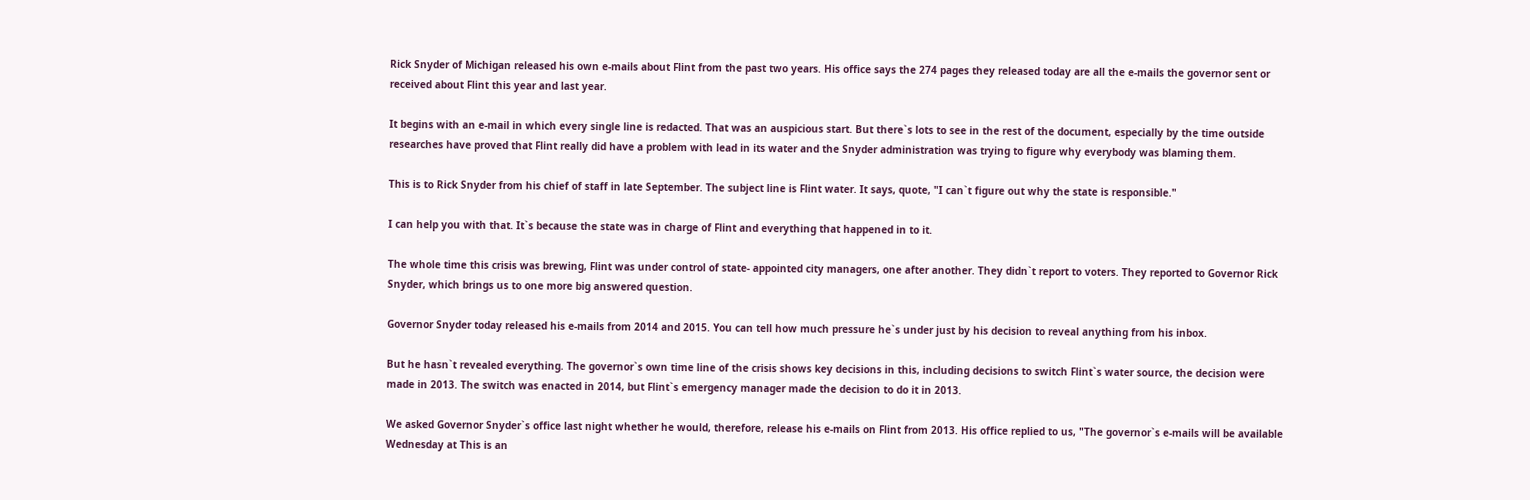Rick Snyder of Michigan released his own e-mails about Flint from the past two years. His office says the 274 pages they released today are all the e-mails the governor sent or received about Flint this year and last year.

It begins with an e-mail in which every single line is redacted. That was an auspicious start. But there`s lots to see in the rest of the document, especially by the time outside researches have proved that Flint really did have a problem with lead in its water and the Snyder administration was trying to figure why everybody was blaming them.

This is to Rick Snyder from his chief of staff in late September. The subject line is Flint water. It says, quote, "I can`t figure out why the state is responsible."

I can help you with that. It`s because the state was in charge of Flint and everything that happened in to it.

The whole time this crisis was brewing, Flint was under control of state- appointed city managers, one after another. They didn`t report to voters. They reported to Governor Rick Snyder, which brings us to one more big answered question.

Governor Snyder today released his e-mails from 2014 and 2015. You can tell how much pressure he`s under just by his decision to reveal anything from his inbox.

But he hasn`t revealed everything. The governor`s own time line of the crisis shows key decisions in this, including decisions to switch Flint`s water source, the decision were made in 2013. The switch was enacted in 2014, but Flint`s emergency manager made the decision to do it in 2013.

We asked Governor Snyder`s office last night whether he would, therefore, release his e-mails on Flint from 2013. His office replied to us, "The governor`s e-mails will be available Wednesday at This is an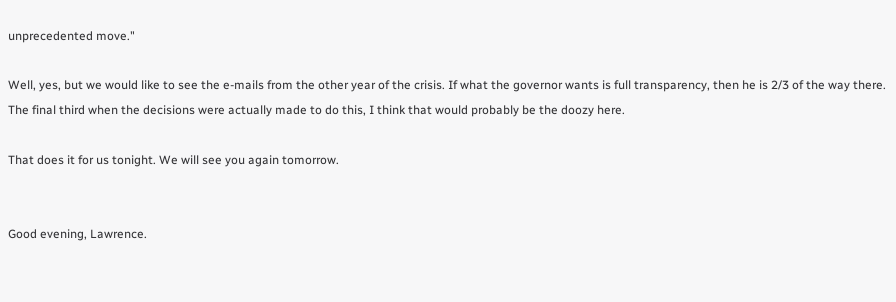unprecedented move."

Well, yes, but we would like to see the e-mails from the other year of the crisis. If what the governor wants is full transparency, then he is 2/3 of the way there. The final third when the decisions were actually made to do this, I think that would probably be the doozy here.

That does it for us tonight. We will see you again tomorrow.


Good evening, Lawrence.